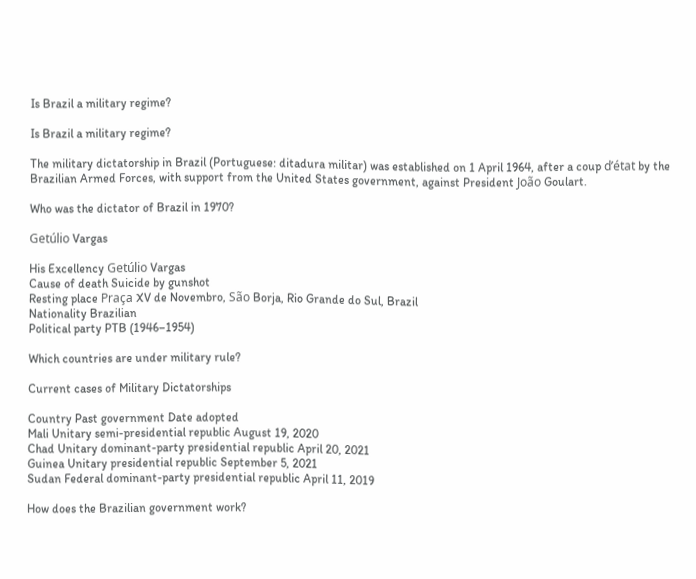Is Brazil a military regime?

Is Brazil a military regime?

The military dictatorship in Brazil (Portuguese: ditadura militar) was established on 1 April 1964, after a coup d’état by the Brazilian Armed Forces, with support from the United States government, against President João Goulart.

Who was the dictator of Brazil in 1970?

Getúlio Vargas

His Excellency Getúlio Vargas
Cause of death Suicide by gunshot
Resting place Praça XV de Novembro, São Borja, Rio Grande do Sul, Brazil
Nationality Brazilian
Political party PTB (1946–1954)

Which countries are under military rule?

Current cases of Military Dictatorships

Country Past government Date adopted
Mali Unitary semi-presidential republic August 19, 2020
Chad Unitary dominant-party presidential republic April 20, 2021
Guinea Unitary presidential republic September 5, 2021
Sudan Federal dominant-party presidential republic April 11, 2019

How does the Brazilian government work?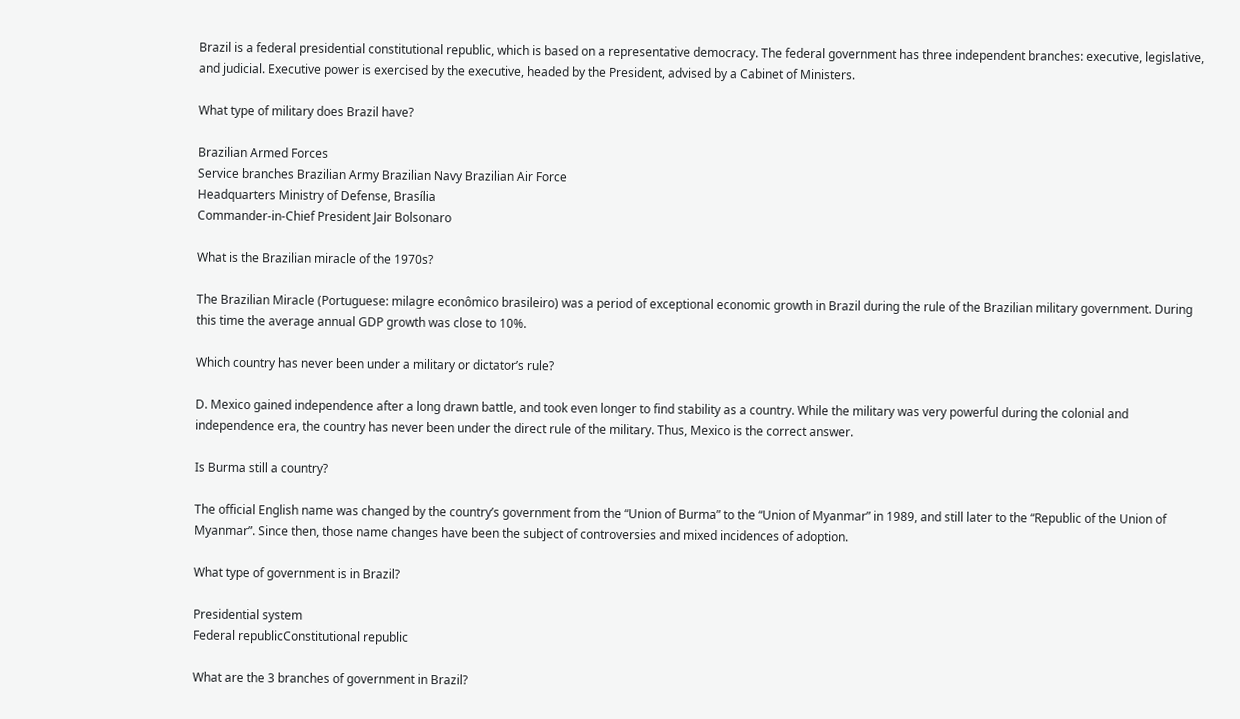Brazil is a federal presidential constitutional republic, which is based on a representative democracy. The federal government has three independent branches: executive, legislative, and judicial. Executive power is exercised by the executive, headed by the President, advised by a Cabinet of Ministers.

What type of military does Brazil have?

Brazilian Armed Forces
Service branches Brazilian Army Brazilian Navy Brazilian Air Force
Headquarters Ministry of Defense, Brasília
Commander-in-Chief President Jair Bolsonaro

What is the Brazilian miracle of the 1970s?

The Brazilian Miracle (Portuguese: milagre econômico brasileiro) was a period of exceptional economic growth in Brazil during the rule of the Brazilian military government. During this time the average annual GDP growth was close to 10%.

Which country has never been under a military or dictator’s rule?

D. Mexico gained independence after a long drawn battle, and took even longer to find stability as a country. While the military was very powerful during the colonial and independence era, the country has never been under the direct rule of the military. Thus, Mexico is the correct answer.

Is Burma still a country?

The official English name was changed by the country’s government from the “Union of Burma” to the “Union of Myanmar” in 1989, and still later to the “Republic of the Union of Myanmar”. Since then, those name changes have been the subject of controversies and mixed incidences of adoption.

What type of government is in Brazil?

Presidential system
Federal republicConstitutional republic

What are the 3 branches of government in Brazil?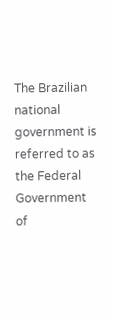The Brazilian national government is referred to as the Federal Government of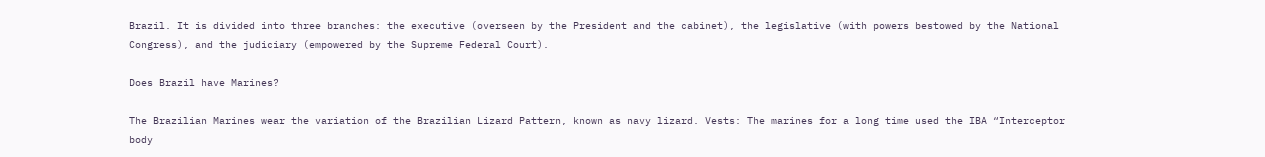Brazil. It is divided into three branches: the executive (overseen by the President and the cabinet), the legislative (with powers bestowed by the National Congress), and the judiciary (empowered by the Supreme Federal Court).

Does Brazil have Marines?

The Brazilian Marines wear the variation of the Brazilian Lizard Pattern, known as navy lizard. Vests: The marines for a long time used the IBA “Interceptor body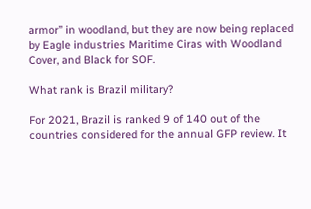armor” in woodland, but they are now being replaced by Eagle industries Maritime Ciras with Woodland Cover, and Black for SOF.

What rank is Brazil military?

For 2021, Brazil is ranked 9 of 140 out of the countries considered for the annual GFP review. It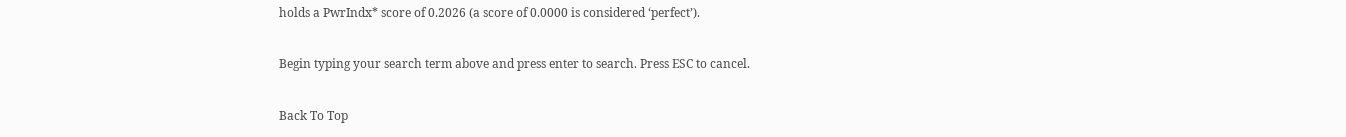holds a PwrIndx* score of 0.2026 (a score of 0.0000 is considered ‘perfect’).

Begin typing your search term above and press enter to search. Press ESC to cancel.

Back To Top